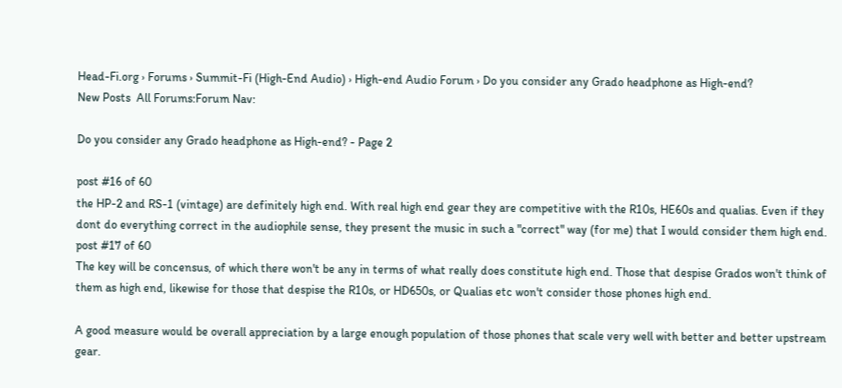Head-Fi.org › Forums › Summit-Fi (High-End Audio) › High-end Audio Forum › Do you consider any Grado headphone as High-end?
New Posts  All Forums:Forum Nav:

Do you consider any Grado headphone as High-end? - Page 2

post #16 of 60
the HP-2 and RS-1 (vintage) are definitely high end. With real high end gear they are competitive with the R10s, HE60s and qualias. Even if they dont do everything correct in the audiophile sense, they present the music in such a "correct" way (for me) that I would consider them high end.
post #17 of 60
The key will be concensus, of which there won't be any in terms of what really does constitute high end. Those that despise Grados won't think of them as high end, likewise for those that despise the R10s, or HD650s, or Qualias etc won't consider those phones high end.

A good measure would be overall appreciation by a large enough population of those phones that scale very well with better and better upstream gear.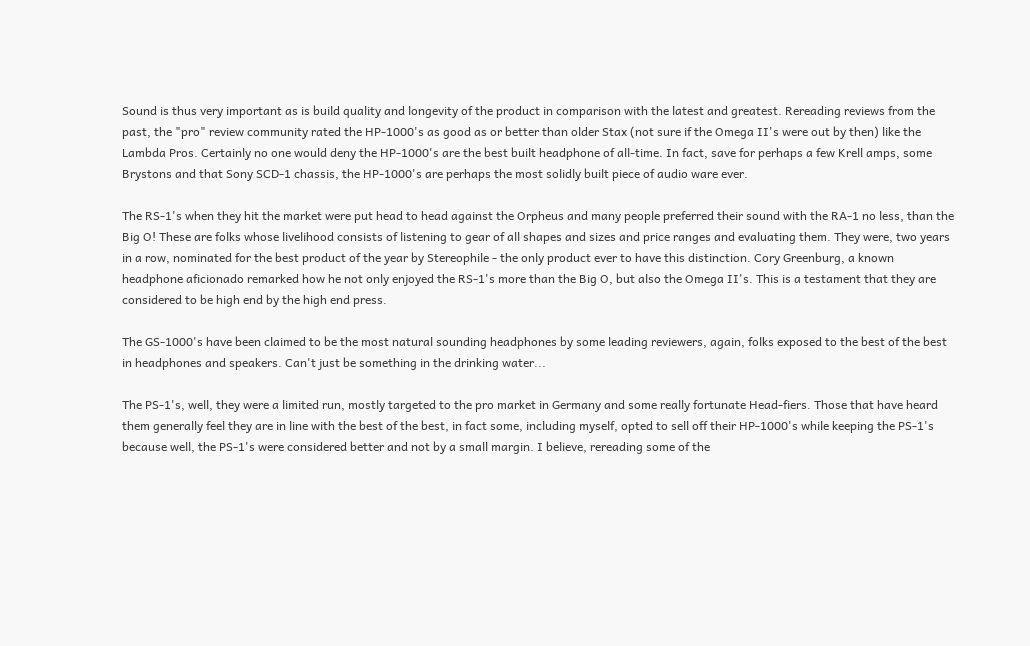Sound is thus very important as is build quality and longevity of the product in comparison with the latest and greatest. Rereading reviews from the past, the "pro" review community rated the HP-1000's as good as or better than older Stax (not sure if the Omega II's were out by then) like the Lambda Pros. Certainly no one would deny the HP-1000's are the best built headphone of all-time. In fact, save for perhaps a few Krell amps, some Brystons and that Sony SCD-1 chassis, the HP-1000's are perhaps the most solidly built piece of audio ware ever.

The RS-1's when they hit the market were put head to head against the Orpheus and many people preferred their sound with the RA-1 no less, than the Big O! These are folks whose livelihood consists of listening to gear of all shapes and sizes and price ranges and evaluating them. They were, two years in a row, nominated for the best product of the year by Stereophile - the only product ever to have this distinction. Cory Greenburg, a known headphone aficionado remarked how he not only enjoyed the RS-1's more than the Big O, but also the Omega II's. This is a testament that they are considered to be high end by the high end press.

The GS-1000's have been claimed to be the most natural sounding headphones by some leading reviewers, again, folks exposed to the best of the best in headphones and speakers. Can't just be something in the drinking water...

The PS-1's, well, they were a limited run, mostly targeted to the pro market in Germany and some really fortunate Head-fiers. Those that have heard them generally feel they are in line with the best of the best, in fact some, including myself, opted to sell off their HP-1000's while keeping the PS-1's because well, the PS-1's were considered better and not by a small margin. I believe, rereading some of the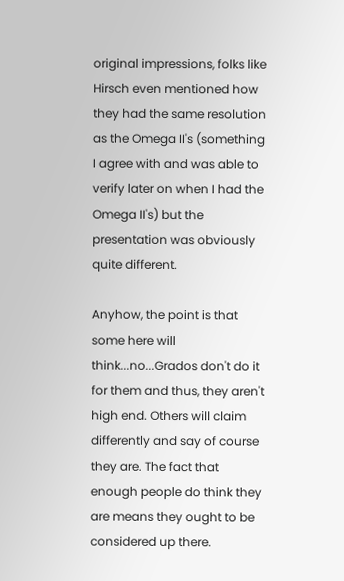original impressions, folks like Hirsch even mentioned how they had the same resolution as the Omega II's (something I agree with and was able to verify later on when I had the Omega II's) but the presentation was obviously quite different.

Anyhow, the point is that some here will think...no...Grados don't do it for them and thus, they aren't high end. Others will claim differently and say of course they are. The fact that enough people do think they are means they ought to be considered up there.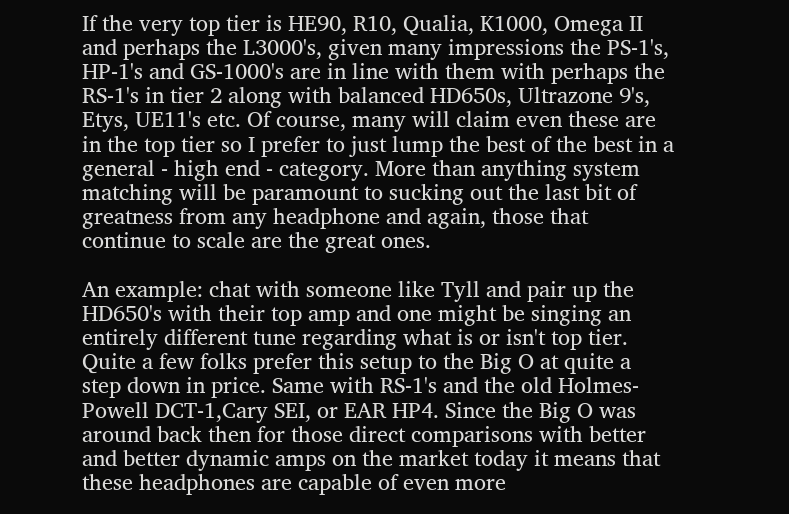If the very top tier is HE90, R10, Qualia, K1000, Omega II and perhaps the L3000's, given many impressions the PS-1's, HP-1's and GS-1000's are in line with them with perhaps the RS-1's in tier 2 along with balanced HD650s, Ultrazone 9's, Etys, UE11's etc. Of course, many will claim even these are in the top tier so I prefer to just lump the best of the best in a general - high end - category. More than anything system matching will be paramount to sucking out the last bit of greatness from any headphone and again, those that continue to scale are the great ones.

An example: chat with someone like Tyll and pair up the HD650's with their top amp and one might be singing an entirely different tune regarding what is or isn't top tier. Quite a few folks prefer this setup to the Big O at quite a step down in price. Same with RS-1's and the old Holmes-Powell DCT-1,Cary SEI, or EAR HP4. Since the Big O was around back then for those direct comparisons with better and better dynamic amps on the market today it means that these headphones are capable of even more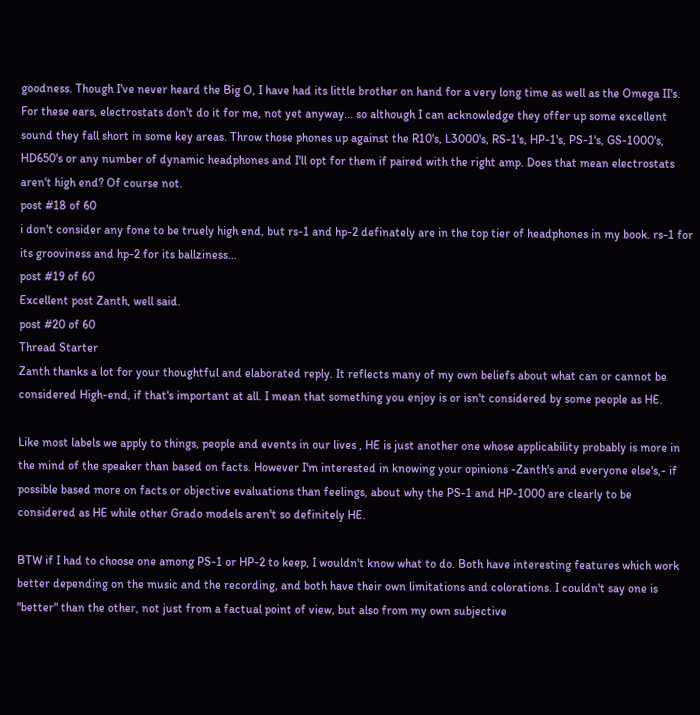goodness. Though I've never heard the Big O, I have had its little brother on hand for a very long time as well as the Omega II's. For these ears, electrostats don't do it for me, not yet anyway... so although I can acknowledge they offer up some excellent sound they fall short in some key areas. Throw those phones up against the R10's, L3000's, RS-1's, HP-1's, PS-1's, GS-1000's, HD650's or any number of dynamic headphones and I'll opt for them if paired with the right amp. Does that mean electrostats aren't high end? Of course not.
post #18 of 60
i don't consider any fone to be truely high end, but rs-1 and hp-2 definately are in the top tier of headphones in my book. rs-1 for its grooviness and hp-2 for its ballziness...
post #19 of 60
Excellent post Zanth, well said.
post #20 of 60
Thread Starter
Zanth thanks a lot for your thoughtful and elaborated reply. It reflects many of my own beliefs about what can or cannot be considered High-end, if that's important at all. I mean that something you enjoy is or isn't considered by some people as HE.

Like most labels we apply to things, people and events in our lives , HE is just another one whose applicability probably is more in the mind of the speaker than based on facts. However I'm interested in knowing your opinions -Zanth's and everyone else's,- if possible based more on facts or objective evaluations than feelings, about why the PS-1 and HP-1000 are clearly to be considered as HE while other Grado models aren't so definitely HE.

BTW if I had to choose one among PS-1 or HP-2 to keep, I wouldn't know what to do. Both have interesting features which work better depending on the music and the recording, and both have their own limitations and colorations. I couldn't say one is "better" than the other, not just from a factual point of view, but also from my own subjective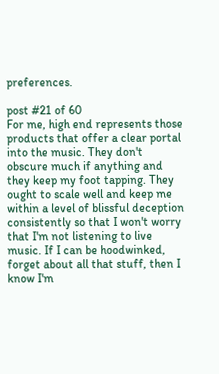preferences.

post #21 of 60
For me, high end represents those products that offer a clear portal into the music. They don't obscure much if anything and they keep my foot tapping. They ought to scale well and keep me within a level of blissful deception consistently so that I won't worry that I'm not listening to live music. If I can be hoodwinked, forget about all that stuff, then I know I'm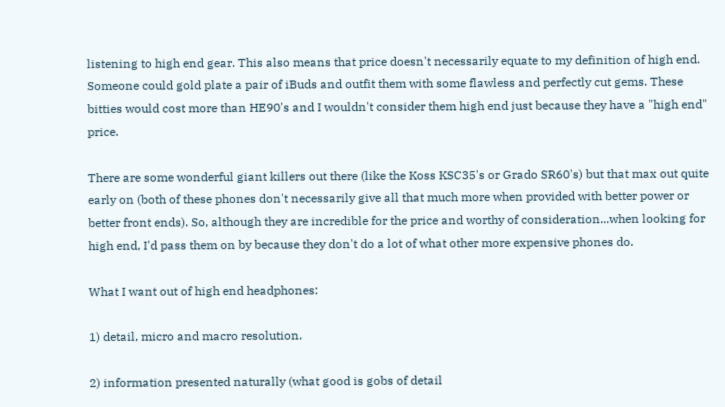listening to high end gear. This also means that price doesn't necessarily equate to my definition of high end. Someone could gold plate a pair of iBuds and outfit them with some flawless and perfectly cut gems. These bitties would cost more than HE90's and I wouldn't consider them high end just because they have a "high end" price.

There are some wonderful giant killers out there (like the Koss KSC35's or Grado SR60's) but that max out quite early on (both of these phones don't necessarily give all that much more when provided with better power or better front ends). So, although they are incredible for the price and worthy of consideration...when looking for high end, I'd pass them on by because they don't do a lot of what other more expensive phones do.

What I want out of high end headphones:

1) detail, micro and macro resolution.

2) information presented naturally (what good is gobs of detail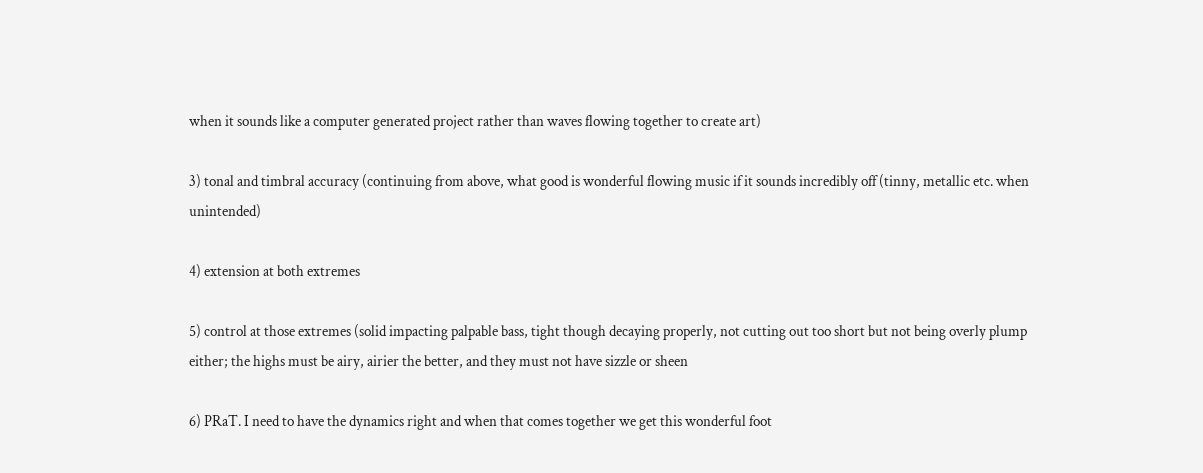when it sounds like a computer generated project rather than waves flowing together to create art)

3) tonal and timbral accuracy (continuing from above, what good is wonderful flowing music if it sounds incredibly off (tinny, metallic etc. when unintended)

4) extension at both extremes

5) control at those extremes (solid impacting palpable bass, tight though decaying properly, not cutting out too short but not being overly plump either; the highs must be airy, airier the better, and they must not have sizzle or sheen

6) PRaT. I need to have the dynamics right and when that comes together we get this wonderful foot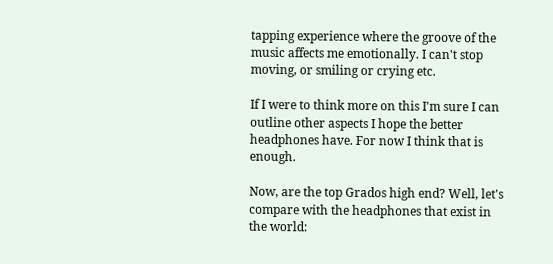tapping experience where the groove of the music affects me emotionally. I can't stop moving, or smiling or crying etc.

If I were to think more on this I'm sure I can outline other aspects I hope the better headphones have. For now I think that is enough.

Now, are the top Grados high end? Well, let's compare with the headphones that exist in the world: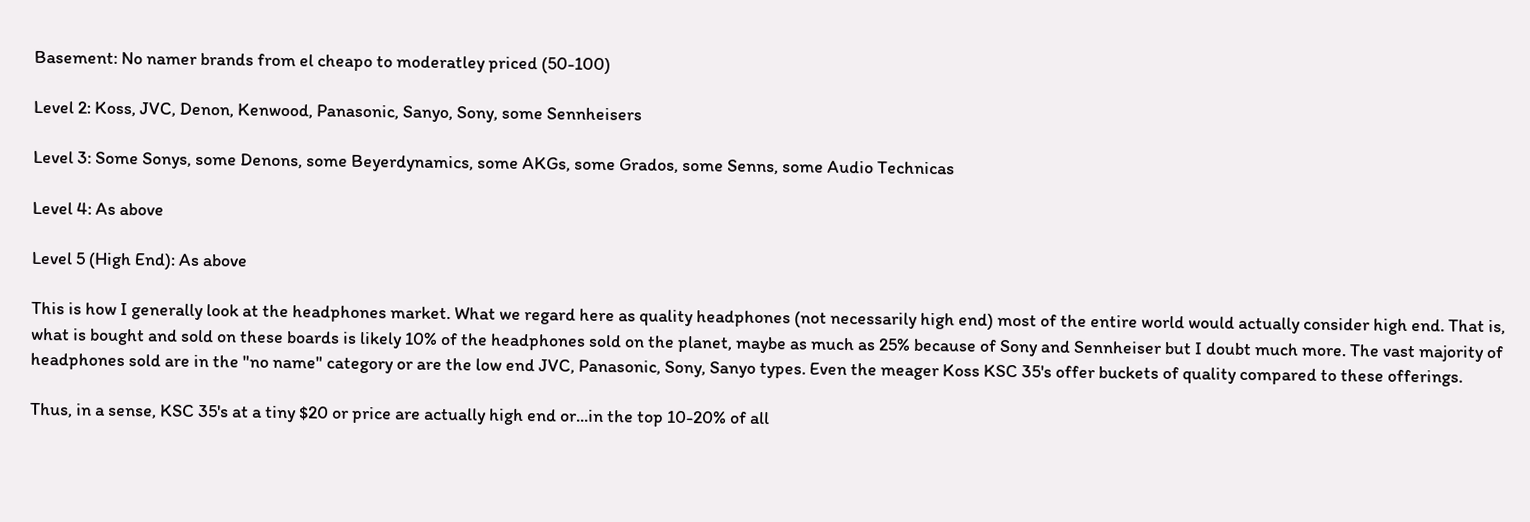Basement: No namer brands from el cheapo to moderatley priced (50-100)

Level 2: Koss, JVC, Denon, Kenwood, Panasonic, Sanyo, Sony, some Sennheisers

Level 3: Some Sonys, some Denons, some Beyerdynamics, some AKGs, some Grados, some Senns, some Audio Technicas

Level 4: As above

Level 5 (High End): As above

This is how I generally look at the headphones market. What we regard here as quality headphones (not necessarily high end) most of the entire world would actually consider high end. That is, what is bought and sold on these boards is likely 10% of the headphones sold on the planet, maybe as much as 25% because of Sony and Sennheiser but I doubt much more. The vast majority of headphones sold are in the "no name" category or are the low end JVC, Panasonic, Sony, Sanyo types. Even the meager Koss KSC 35's offer buckets of quality compared to these offerings.

Thus, in a sense, KSC 35's at a tiny $20 or price are actually high end or...in the top 10-20% of all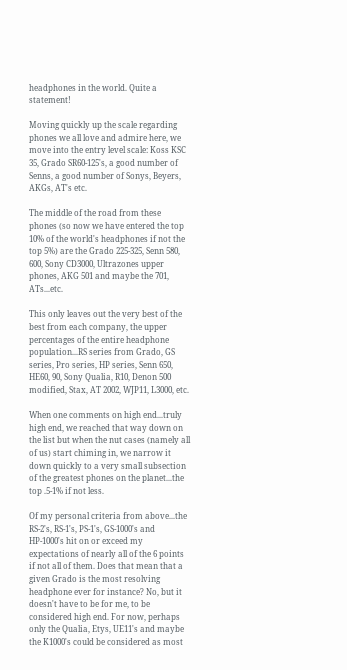headphones in the world. Quite a statement!

Moving quickly up the scale regarding phones we all love and admire here, we move into the entry level scale: Koss KSC 35, Grado SR60-125's, a good number of Senns, a good number of Sonys, Beyers, AKGs, AT's etc.

The middle of the road from these phones (so now we have entered the top 10% of the world's headphones if not the top 5%) are the Grado 225-325, Senn 580, 600, Sony CD3000, Ultrazones upper phones, AKG 501 and maybe the 701, ATs...etc.

This only leaves out the very best of the best from each company, the upper percentages of the entire headphone population...RS series from Grado, GS series, Pro series, HP series, Senn 650, HE60, 90, Sony Qualia, R10, Denon 500 modified, Stax, AT 2002, WJP11, L3000, etc.

When one comments on high end...truly high end, we reached that way down on the list but when the nut cases (namely all of us) start chiming in, we narrow it down quickly to a very small subsection of the greatest phones on the planet...the top .5-1% if not less.

Of my personal criteria from above...the RS-2's, RS-1's, PS-1's, GS-1000's and HP-1000's hit on or exceed my expectations of nearly all of the 6 points if not all of them. Does that mean that a given Grado is the most resolving headphone ever for instance? No, but it doesn't have to be for me, to be considered high end. For now, perhaps only the Qualia, Etys, UE11's and maybe the K1000's could be considered as most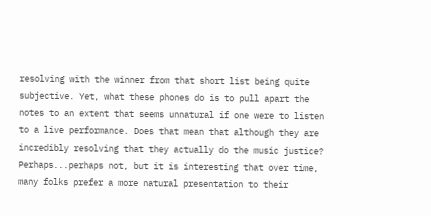resolving with the winner from that short list being quite subjective. Yet, what these phones do is to pull apart the notes to an extent that seems unnatural if one were to listen to a live performance. Does that mean that although they are incredibly resolving that they actually do the music justice? Perhaps...perhaps not, but it is interesting that over time, many folks prefer a more natural presentation to their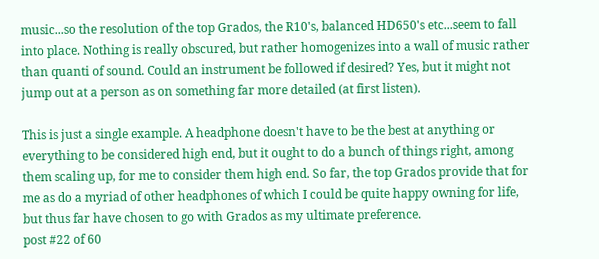music...so the resolution of the top Grados, the R10's, balanced HD650's etc...seem to fall into place. Nothing is really obscured, but rather homogenizes into a wall of music rather than quanti of sound. Could an instrument be followed if desired? Yes, but it might not jump out at a person as on something far more detailed (at first listen).

This is just a single example. A headphone doesn't have to be the best at anything or everything to be considered high end, but it ought to do a bunch of things right, among them scaling up, for me to consider them high end. So far, the top Grados provide that for me as do a myriad of other headphones of which I could be quite happy owning for life, but thus far have chosen to go with Grados as my ultimate preference.
post #22 of 60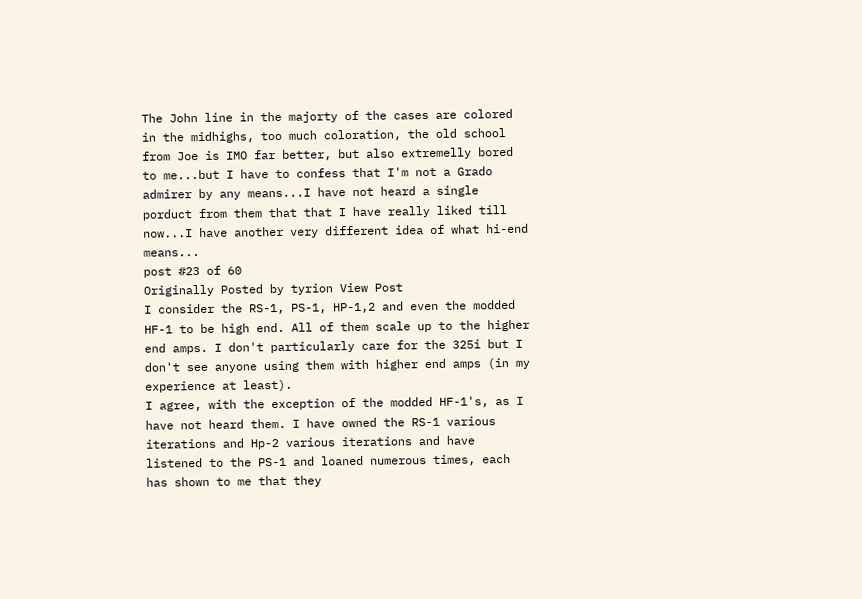The John line in the majorty of the cases are colored in the midhighs, too much coloration, the old school from Joe is IMO far better, but also extremelly bored to me...but I have to confess that I'm not a Grado admirer by any means...I have not heard a single porduct from them that that I have really liked till now...I have another very different idea of what hi-end means...
post #23 of 60
Originally Posted by tyrion View Post
I consider the RS-1, PS-1, HP-1,2 and even the modded HF-1 to be high end. All of them scale up to the higher end amps. I don't particularly care for the 325i but I don't see anyone using them with higher end amps (in my experience at least).
I agree, with the exception of the modded HF-1's, as I have not heard them. I have owned the RS-1 various iterations and Hp-2 various iterations and have listened to the PS-1 and loaned numerous times, each has shown to me that they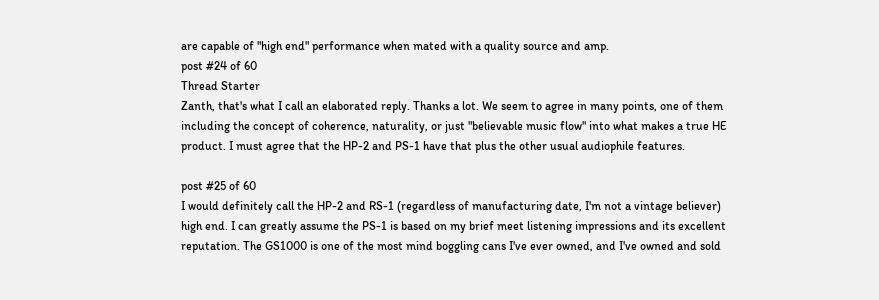are capable of "high end" performance when mated with a quality source and amp.
post #24 of 60
Thread Starter
Zanth, that's what I call an elaborated reply. Thanks a lot. We seem to agree in many points, one of them including the concept of coherence, naturality, or just "believable music flow" into what makes a true HE product. I must agree that the HP-2 and PS-1 have that plus the other usual audiophile features.

post #25 of 60
I would definitely call the HP-2 and RS-1 (regardless of manufacturing date, I'm not a vintage believer) high end. I can greatly assume the PS-1 is based on my brief meet listening impressions and its excellent reputation. The GS1000 is one of the most mind boggling cans I've ever owned, and I've owned and sold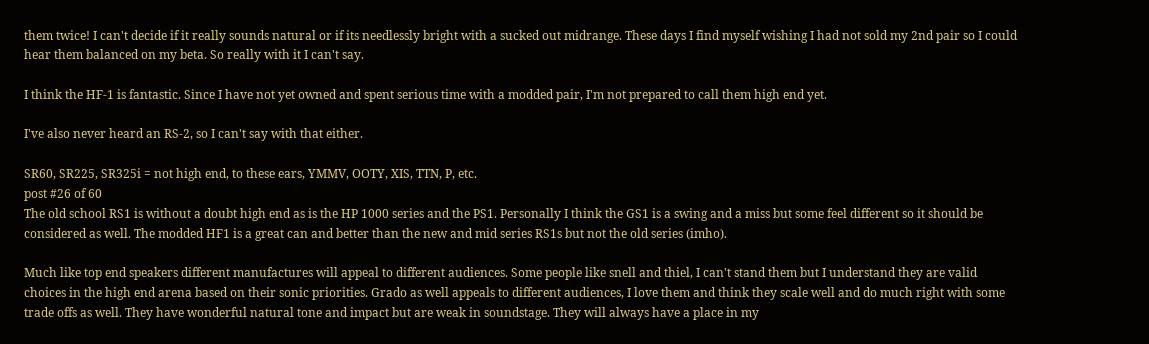them twice! I can't decide if it really sounds natural or if its needlessly bright with a sucked out midrange. These days I find myself wishing I had not sold my 2nd pair so I could hear them balanced on my beta. So really with it I can't say.

I think the HF-1 is fantastic. Since I have not yet owned and spent serious time with a modded pair, I'm not prepared to call them high end yet.

I've also never heard an RS-2, so I can't say with that either.

SR60, SR225, SR325i = not high end, to these ears, YMMV, OOTY, XIS, TTN, P, etc.
post #26 of 60
The old school RS1 is without a doubt high end as is the HP 1000 series and the PS1. Personally I think the GS1 is a swing and a miss but some feel different so it should be considered as well. The modded HF1 is a great can and better than the new and mid series RS1s but not the old series (imho).

Much like top end speakers different manufactures will appeal to different audiences. Some people like snell and thiel, I can't stand them but I understand they are valid choices in the high end arena based on their sonic priorities. Grado as well appeals to different audiences, I love them and think they scale well and do much right with some trade offs as well. They have wonderful natural tone and impact but are weak in soundstage. They will always have a place in my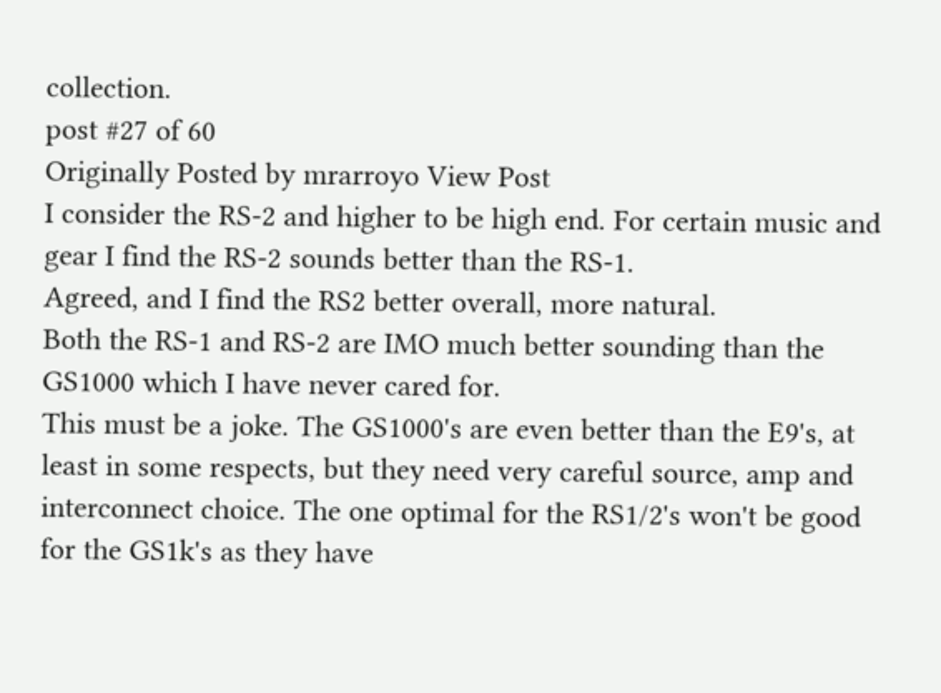collection.
post #27 of 60
Originally Posted by mrarroyo View Post
I consider the RS-2 and higher to be high end. For certain music and gear I find the RS-2 sounds better than the RS-1.
Agreed, and I find the RS2 better overall, more natural.
Both the RS-1 and RS-2 are IMO much better sounding than the GS1000 which I have never cared for.
This must be a joke. The GS1000's are even better than the E9's, at least in some respects, but they need very careful source, amp and interconnect choice. The one optimal for the RS1/2's won't be good for the GS1k's as they have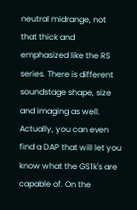neutral midrange, not that thick and emphasized like the RS series. There is different soundstage shape, size and imaging as well. Actually, you can even find a DAP that will let you know what the GS1k's are capable of. On the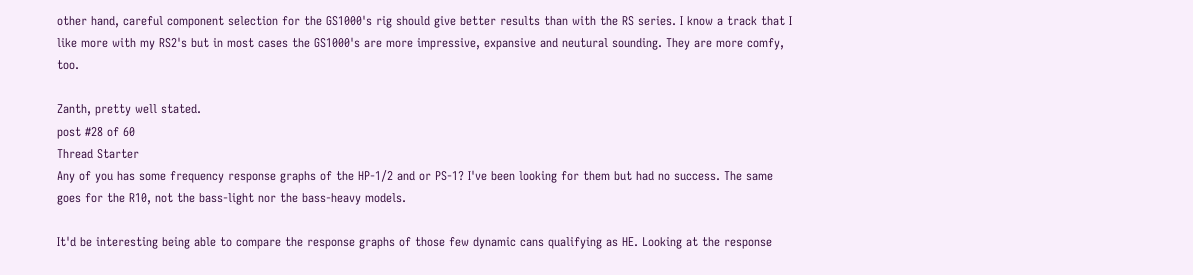other hand, careful component selection for the GS1000's rig should give better results than with the RS series. I know a track that I like more with my RS2's but in most cases the GS1000's are more impressive, expansive and neutural sounding. They are more comfy, too.

Zanth, pretty well stated.
post #28 of 60
Thread Starter
Any of you has some frequency response graphs of the HP-1/2 and or PS-1? I've been looking for them but had no success. The same goes for the R10, not the bass-light nor the bass-heavy models.

It'd be interesting being able to compare the response graphs of those few dynamic cans qualifying as HE. Looking at the response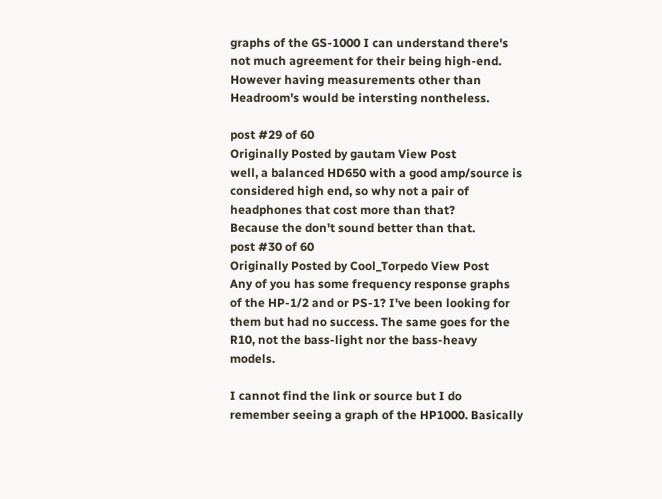graphs of the GS-1000 I can understand there's not much agreement for their being high-end. However having measurements other than Headroom's would be intersting nontheless.

post #29 of 60
Originally Posted by gautam View Post
well, a balanced HD650 with a good amp/source is considered high end, so why not a pair of headphones that cost more than that?
Because the don't sound better than that.
post #30 of 60
Originally Posted by Cool_Torpedo View Post
Any of you has some frequency response graphs of the HP-1/2 and or PS-1? I've been looking for them but had no success. The same goes for the R10, not the bass-light nor the bass-heavy models.

I cannot find the link or source but I do remember seeing a graph of the HP1000. Basically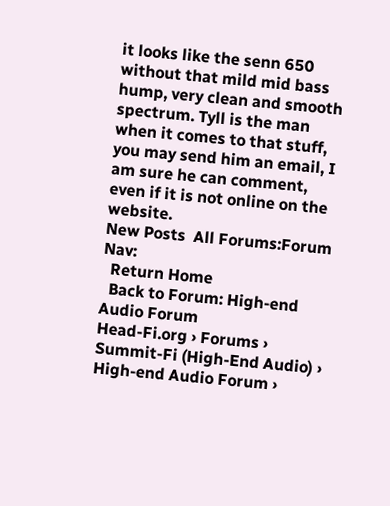it looks like the senn 650 without that mild mid bass hump, very clean and smooth spectrum. Tyll is the man when it comes to that stuff, you may send him an email, I am sure he can comment, even if it is not online on the website.
New Posts  All Forums:Forum Nav:
  Return Home
  Back to Forum: High-end Audio Forum
Head-Fi.org › Forums › Summit-Fi (High-End Audio) › High-end Audio Forum ›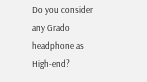Do you consider any Grado headphone as High-end?